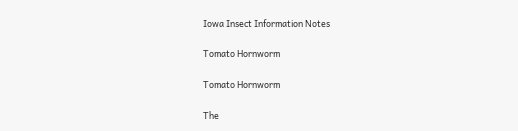Iowa Insect Information Notes

Tomato Hornworm

Tomato Hornworm

The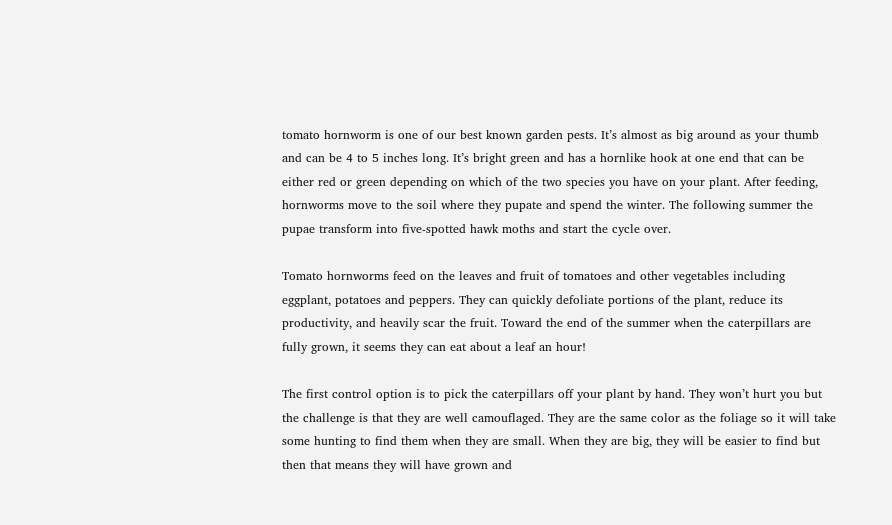tomato hornworm is one of our best known garden pests. It’s almost as big around as your thumb and can be 4 to 5 inches long. It’s bright green and has a hornlike hook at one end that can be either red or green depending on which of the two species you have on your plant. After feeding, hornworms move to the soil where they pupate and spend the winter. The following summer the pupae transform into five-spotted hawk moths and start the cycle over.

Tomato hornworms feed on the leaves and fruit of tomatoes and other vegetables including eggplant, potatoes and peppers. They can quickly defoliate portions of the plant, reduce its productivity, and heavily scar the fruit. Toward the end of the summer when the caterpillars are fully grown, it seems they can eat about a leaf an hour!

The first control option is to pick the caterpillars off your plant by hand. They won’t hurt you but the challenge is that they are well camouflaged. They are the same color as the foliage so it will take some hunting to find them when they are small. When they are big, they will be easier to find but then that means they will have grown and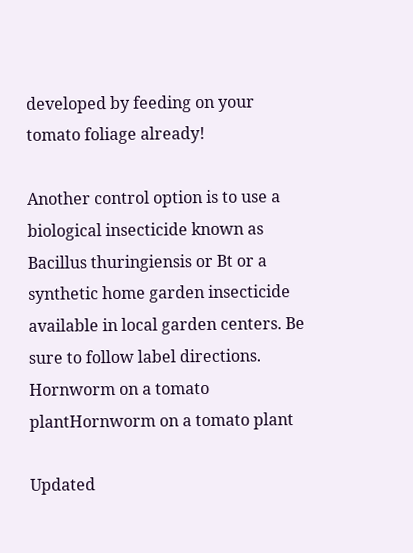developed by feeding on your tomato foliage already!

Another control option is to use a biological insecticide known as Bacillus thuringiensis or Bt or a synthetic home garden insecticide available in local garden centers. Be sure to follow label directions.
Hornworm on a tomato plantHornworm on a tomato plant

Updated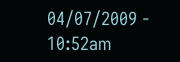04/07/2009 - 10:52am